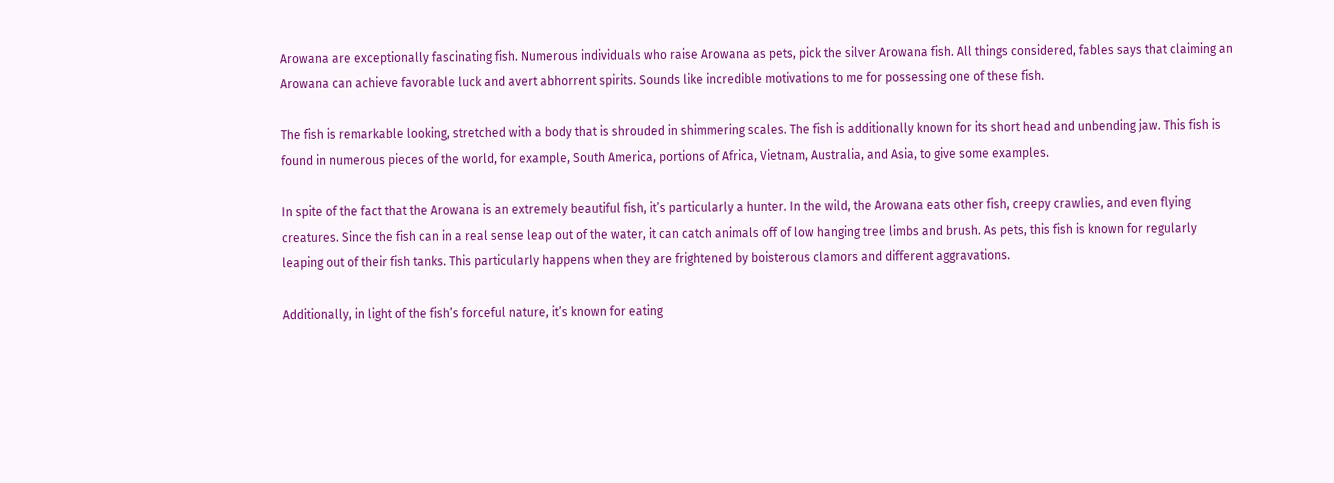Arowana are exceptionally fascinating fish. Numerous individuals who raise Arowana as pets, pick the silver Arowana fish. All things considered, fables says that claiming an Arowana can achieve favorable luck and avert abhorrent spirits. Sounds like incredible motivations to me for possessing one of these fish.

The fish is remarkable looking, stretched with a body that is shrouded in shimmering scales. The fish is additionally known for its short head and unbending jaw. This fish is found in numerous pieces of the world, for example, South America, portions of Africa, Vietnam, Australia, and Asia, to give some examples.

In spite of the fact that the Arowana is an extremely beautiful fish, it’s particularly a hunter. In the wild, the Arowana eats other fish, creepy crawlies, and even flying creatures. Since the fish can in a real sense leap out of the water, it can catch animals off of low hanging tree limbs and brush. As pets, this fish is known for regularly leaping out of their fish tanks. This particularly happens when they are frightened by boisterous clamors and different aggravations.

Additionally, in light of the fish’s forceful nature, it’s known for eating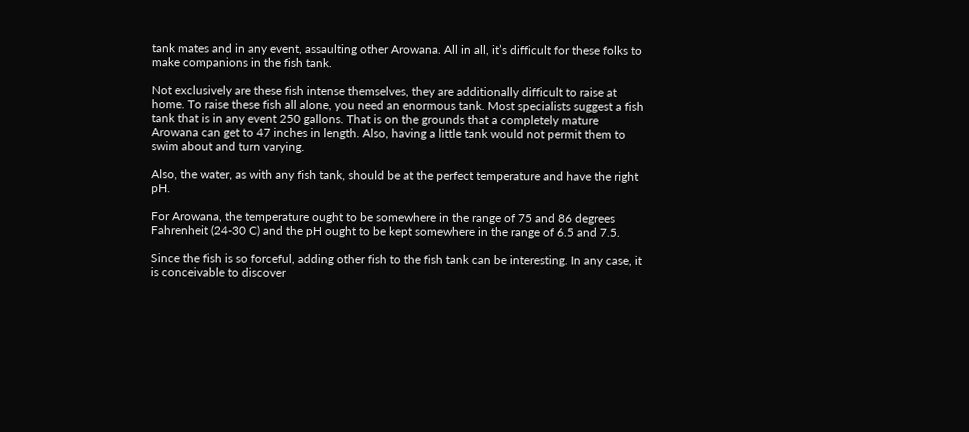tank mates and in any event, assaulting other Arowana. All in all, it’s difficult for these folks to make companions in the fish tank.

Not exclusively are these fish intense themselves, they are additionally difficult to raise at home. To raise these fish all alone, you need an enormous tank. Most specialists suggest a fish tank that is in any event 250 gallons. That is on the grounds that a completely mature Arowana can get to 47 inches in length. Also, having a little tank would not permit them to swim about and turn varying.

Also, the water, as with any fish tank, should be at the perfect temperature and have the right pH.

For Arowana, the temperature ought to be somewhere in the range of 75 and 86 degrees Fahrenheit (24-30 C) and the pH ought to be kept somewhere in the range of 6.5 and 7.5.

Since the fish is so forceful, adding other fish to the fish tank can be interesting. In any case, it is conceivable to discover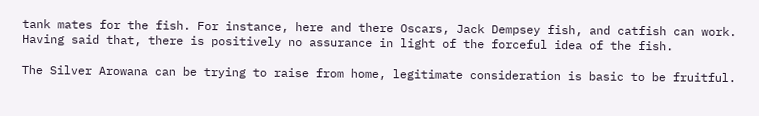tank mates for the fish. For instance, here and there Oscars, Jack Dempsey fish, and catfish can work. Having said that, there is positively no assurance in light of the forceful idea of the fish.

The Silver Arowana can be trying to raise from home, legitimate consideration is basic to be fruitful.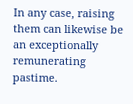In any case, raising them can likewise be an exceptionally remunerating pastime.